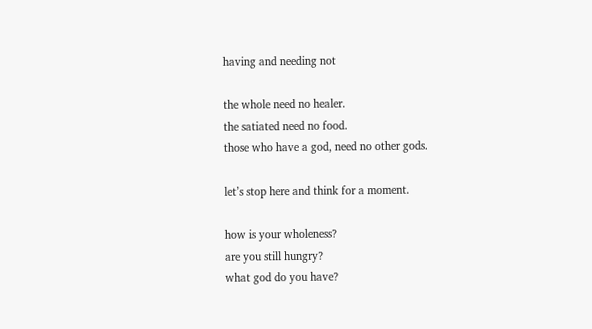having and needing not

the whole need no healer.
the satiated need no food.
those who have a god, need no other gods.

let’s stop here and think for a moment.

how is your wholeness?
are you still hungry?
what god do you have?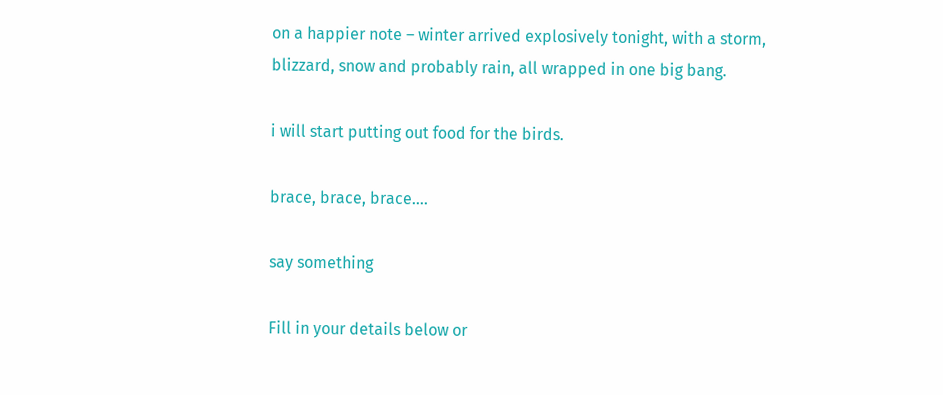on a happier note – winter arrived explosively tonight, with a storm, blizzard, snow and probably rain, all wrapped in one big bang.

i will start putting out food for the birds.

brace, brace, brace….

say something

Fill in your details below or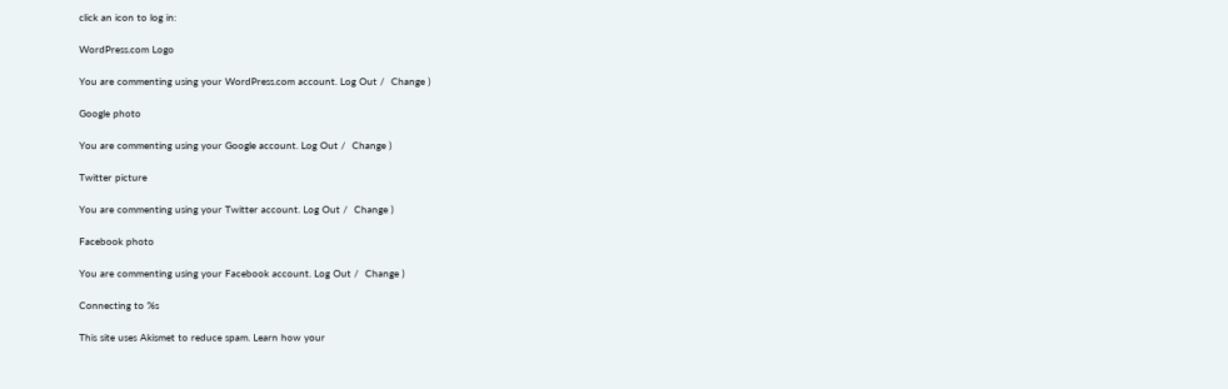click an icon to log in:

WordPress.com Logo

You are commenting using your WordPress.com account. Log Out /  Change )

Google photo

You are commenting using your Google account. Log Out /  Change )

Twitter picture

You are commenting using your Twitter account. Log Out /  Change )

Facebook photo

You are commenting using your Facebook account. Log Out /  Change )

Connecting to %s

This site uses Akismet to reduce spam. Learn how your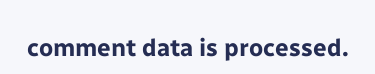comment data is processed.